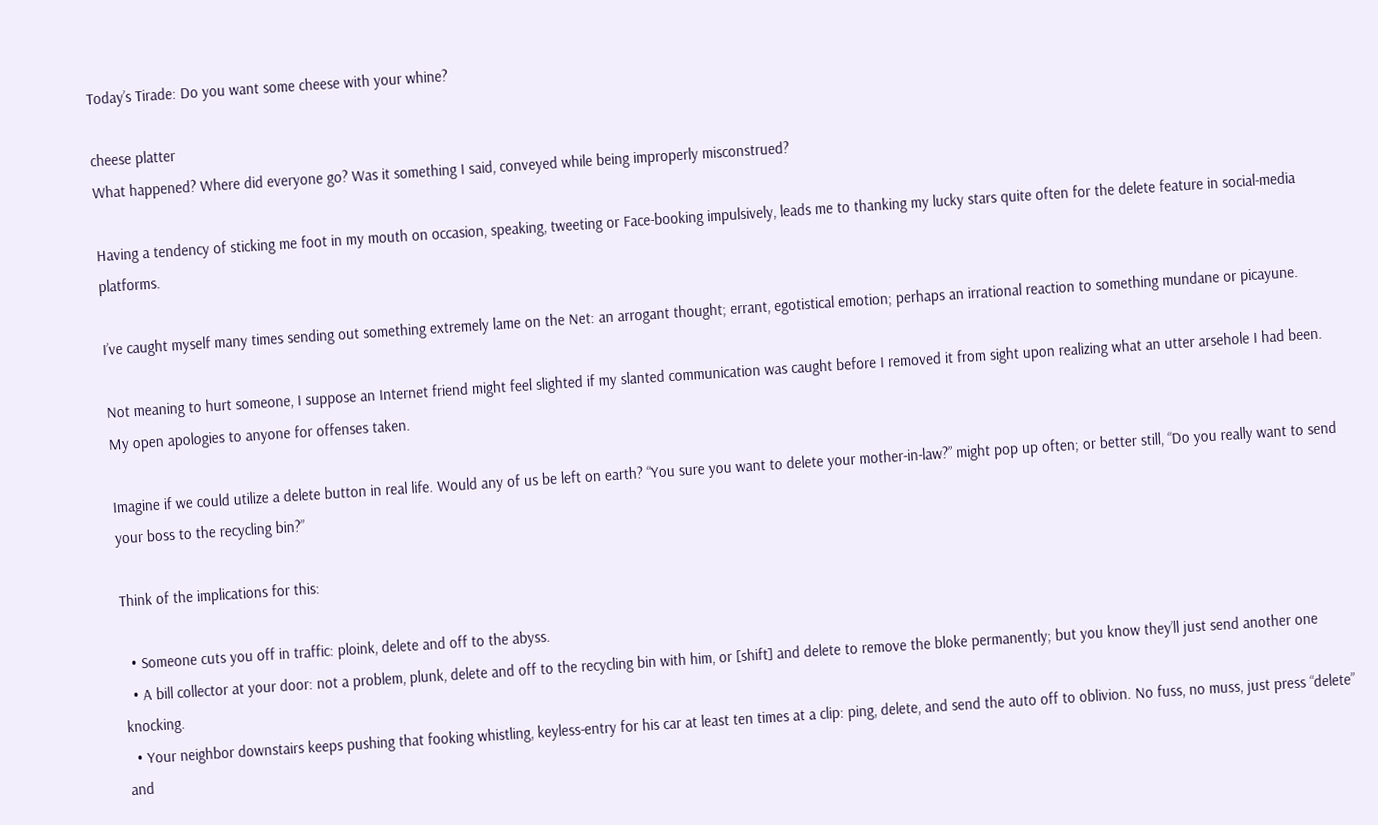Today’s Tirade: Do you want some cheese with your whine?

cheese platter
What happened? Where did everyone go? Was it something I said, conveyed while being improperly misconstrued?

Having a tendency of sticking me foot in my mouth on occasion, speaking, tweeting or Face-booking impulsively, leads me to thanking my lucky stars quite often for the delete feature in social-media platforms.

I’ve caught myself many times sending out something extremely lame on the Net: an arrogant thought; errant, egotistical emotion; perhaps an irrational reaction to something mundane or picayune.

Not meaning to hurt someone, I suppose an Internet friend might feel slighted if my slanted communication was caught before I removed it from sight upon realizing what an utter arsehole I had been. My open apologies to anyone for offenses taken.

Imagine if we could utilize a delete button in real life. Would any of us be left on earth? “You sure you want to delete your mother-in-law?” might pop up often; or better still, “Do you really want to send your boss to the recycling bin?”

Think of the implications for this:

  • Someone cuts you off in traffic: ploink, delete and off to the abyss.
  • A bill collector at your door: not a problem, plunk, delete and off to the recycling bin with him, or [shift] and delete to remove the bloke permanently; but you know they’ll just send another one knocking.
  • Your neighbor downstairs keeps pushing that fooking whistling, keyless-entry for his car at least ten times at a clip: ping, delete, and send the auto off to oblivion. No fuss, no muss, just press “delete” and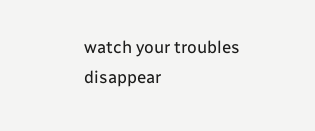watch your troubles disappear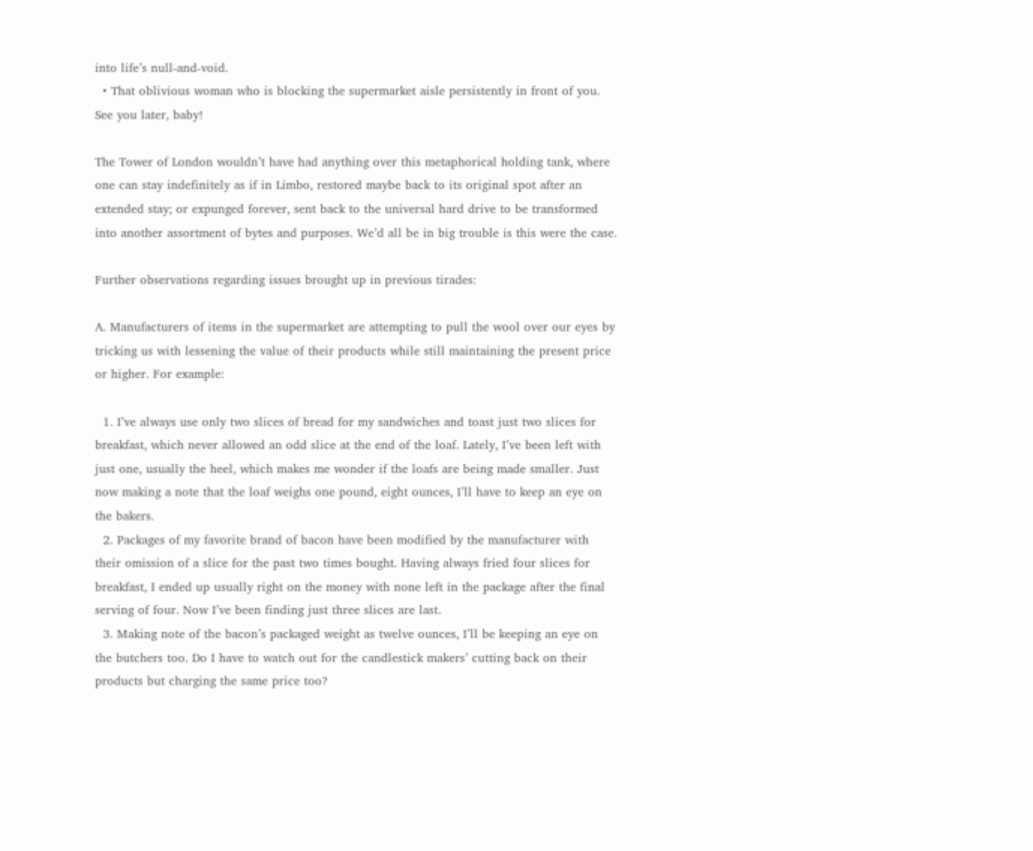into life’s null-and-void.
  • That oblivious woman who is blocking the supermarket aisle persistently in front of you. See you later, baby!

The Tower of London wouldn’t have had anything over this metaphorical holding tank, where one can stay indefinitely as if in Limbo, restored maybe back to its original spot after an extended stay; or expunged forever, sent back to the universal hard drive to be transformed into another assortment of bytes and purposes. We’d all be in big trouble is this were the case.

Further observations regarding issues brought up in previous tirades:

A. Manufacturers of items in the supermarket are attempting to pull the wool over our eyes by tricking us with lessening the value of their products while still maintaining the present price or higher. For example:

  1. I’ve always use only two slices of bread for my sandwiches and toast just two slices for breakfast, which never allowed an odd slice at the end of the loaf. Lately, I’ve been left with just one, usually the heel, which makes me wonder if the loafs are being made smaller. Just now making a note that the loaf weighs one pound, eight ounces, I’ll have to keep an eye on the bakers.
  2. Packages of my favorite brand of bacon have been modified by the manufacturer with their omission of a slice for the past two times bought. Having always fried four slices for breakfast, I ended up usually right on the money with none left in the package after the final serving of four. Now I’ve been finding just three slices are last.
  3. Making note of the bacon’s packaged weight as twelve ounces, I’ll be keeping an eye on the butchers too. Do I have to watch out for the candlestick makers’ cutting back on their products but charging the same price too?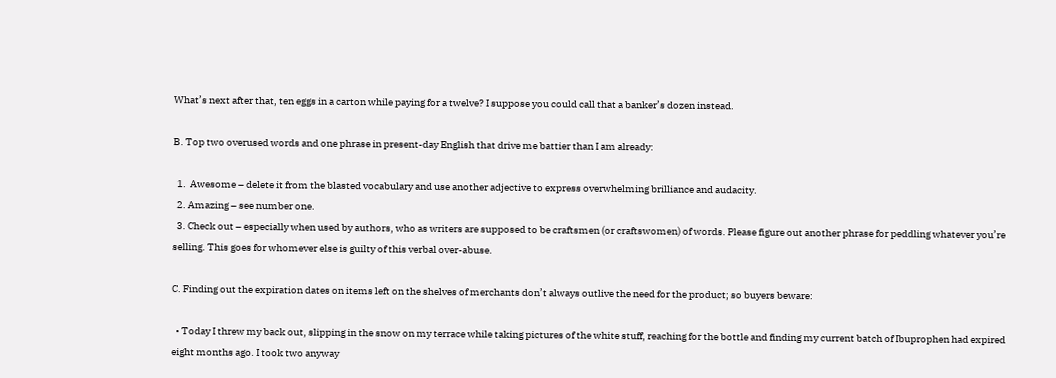What’s next after that, ten eggs in a carton while paying for a twelve? I suppose you could call that a banker’s dozen instead.

B. Top two overused words and one phrase in present-day English that drive me battier than I am already:

  1.  Awesome – delete it from the blasted vocabulary and use another adjective to express overwhelming brilliance and audacity.
  2. Amazing – see number one.
  3. Check out – especially when used by authors, who as writers are supposed to be craftsmen (or craftswomen) of words. Please figure out another phrase for peddling whatever you’re selling. This goes for whomever else is guilty of this verbal over-abuse.

C. Finding out the expiration dates on items left on the shelves of merchants don’t always outlive the need for the product; so buyers beware:

  • Today I threw my back out, slipping in the snow on my terrace while taking pictures of the white stuff, reaching for the bottle and finding my current batch of Ibuprophen had expired eight months ago. I took two anyway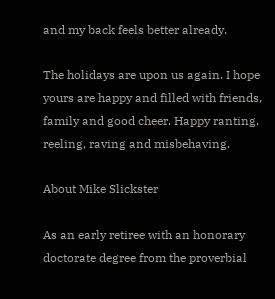and my back feels better already.

The holidays are upon us again. I hope yours are happy and filled with friends, family and good cheer. Happy ranting, reeling, raving and misbehaving.

About Mike Slickster

As an early retiree with an honorary doctorate degree from the proverbial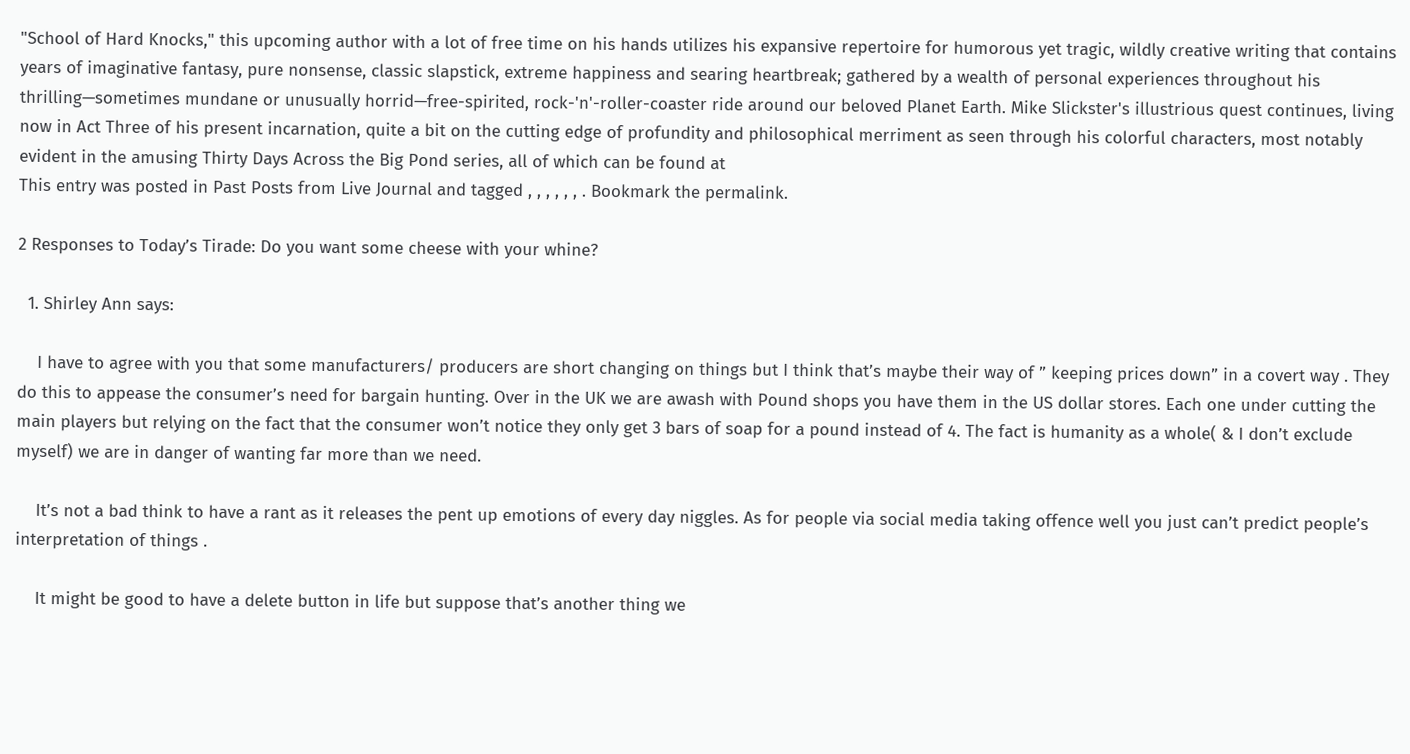"School of Hard Knocks," this upcoming author with a lot of free time on his hands utilizes his expansive repertoire for humorous yet tragic, wildly creative writing that contains years of imaginative fantasy, pure nonsense, classic slapstick, extreme happiness and searing heartbreak; gathered by a wealth of personal experiences throughout his thrilling—sometimes mundane or unusually horrid—free-spirited, rock-'n'-roller-coaster ride around our beloved Planet Earth. Mike Slickster's illustrious quest continues, living now in Act Three of his present incarnation, quite a bit on the cutting edge of profundity and philosophical merriment as seen through his colorful characters, most notably evident in the amusing Thirty Days Across the Big Pond series, all of which can be found at
This entry was posted in Past Posts from Live Journal and tagged , , , , , , . Bookmark the permalink.

2 Responses to Today’s Tirade: Do you want some cheese with your whine?

  1. Shirley Ann says:

    I have to agree with you that some manufacturers/ producers are short changing on things but I think that’s maybe their way of ” keeping prices down” in a covert way . They do this to appease the consumer’s need for bargain hunting. Over in the UK we are awash with Pound shops you have them in the US dollar stores. Each one under cutting the main players but relying on the fact that the consumer won’t notice they only get 3 bars of soap for a pound instead of 4. The fact is humanity as a whole( & I don’t exclude myself) we are in danger of wanting far more than we need.

    It’s not a bad think to have a rant as it releases the pent up emotions of every day niggles. As for people via social media taking offence well you just can’t predict people’s interpretation of things .

    It might be good to have a delete button in life but suppose that’s another thing we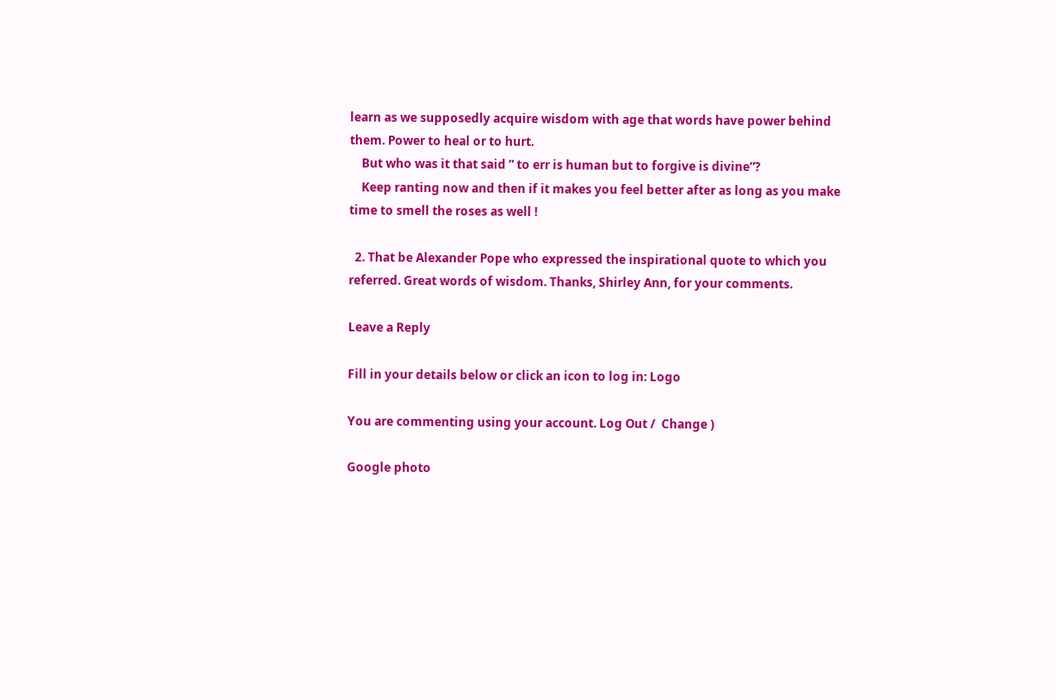learn as we supposedly acquire wisdom with age that words have power behind them. Power to heal or to hurt.
    But who was it that said ” to err is human but to forgive is divine”?
    Keep ranting now and then if it makes you feel better after as long as you make time to smell the roses as well !

  2. That be Alexander Pope who expressed the inspirational quote to which you referred. Great words of wisdom. Thanks, Shirley Ann, for your comments.

Leave a Reply

Fill in your details below or click an icon to log in: Logo

You are commenting using your account. Log Out /  Change )

Google photo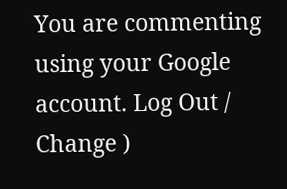You are commenting using your Google account. Log Out /  Change )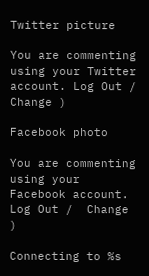Twitter picture

You are commenting using your Twitter account. Log Out /  Change )

Facebook photo

You are commenting using your Facebook account. Log Out /  Change )

Connecting to %s